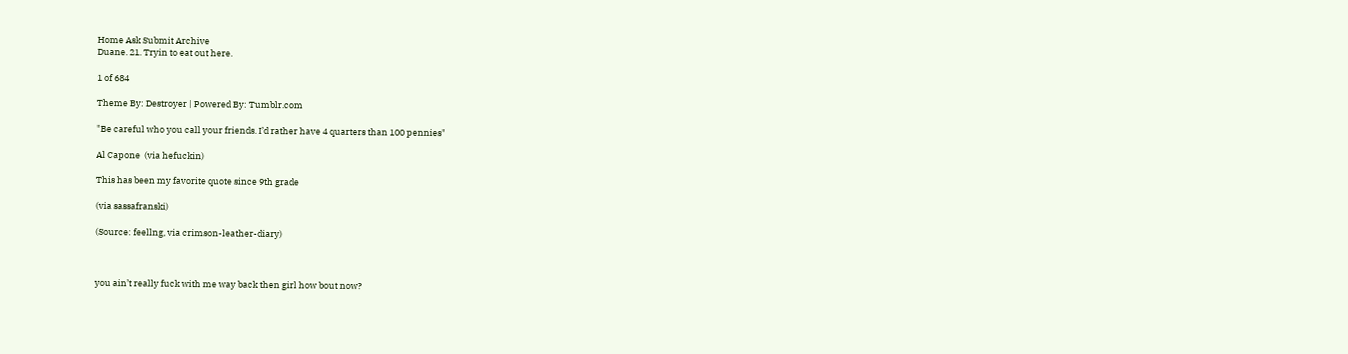Home Ask Submit Archive
Duane. 21. Tryin to eat out here.

1 of 684

Theme By: Destroyer | Powered By: Tumblr.com

"Be careful who you call your friends. I’d rather have 4 quarters than 100 pennies"

Al Capone  (via hefuckin)

This has been my favorite quote since 9th grade

(via sassafranski)

(Source: feellng, via crimson-leather-diary)



you ain’t really fuck with me way back then girl how bout now?